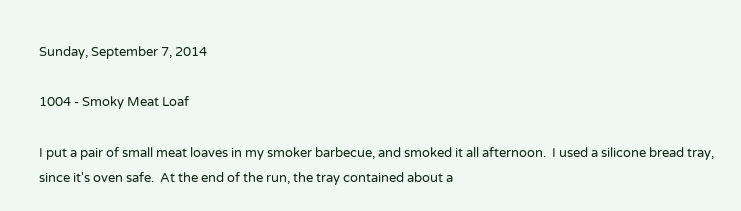Sunday, September 7, 2014

1004 - Smoky Meat Loaf

I put a pair of small meat loaves in my smoker barbecue, and smoked it all afternoon.  I used a silicone bread tray, since it's oven safe.  At the end of the run, the tray contained about a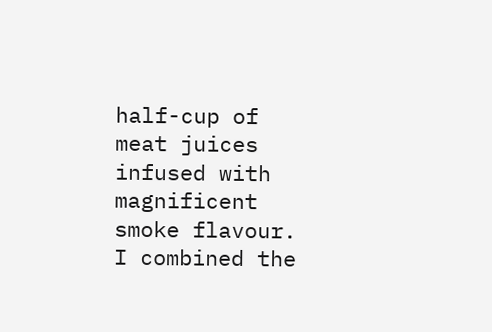half-cup of meat juices infused with magnificent smoke flavour.  I combined the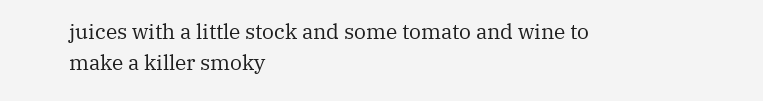juices with a little stock and some tomato and wine to make a killer smoky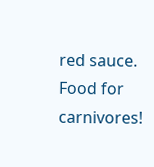red sauce. Food for carnivores!